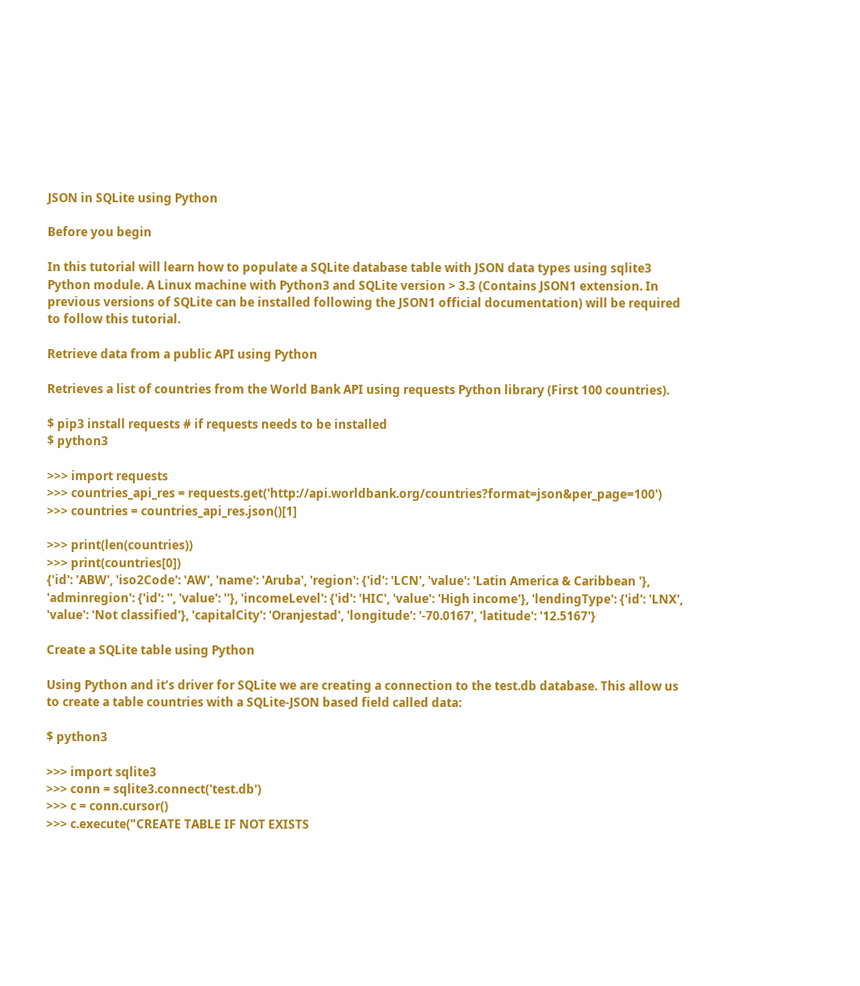JSON in SQLite using Python

Before you begin

In this tutorial will learn how to populate a SQLite database table with JSON data types using sqlite3 Python module. A Linux machine with Python3 and SQLite version > 3.3 (Contains JSON1 extension. In previous versions of SQLite can be installed following the JSON1 official documentation) will be required to follow this tutorial.

Retrieve data from a public API using Python

Retrieves a list of countries from the World Bank API using requests Python library (First 100 countries).

$ pip3 install requests # if requests needs to be installed
$ python3

>>> import requests
>>> countries_api_res = requests.get('http://api.worldbank.org/countries?format=json&per_page=100')
>>> countries = countries_api_res.json()[1]

>>> print(len(countries))
>>> print(countries[0])
{'id': 'ABW', 'iso2Code': 'AW', 'name': 'Aruba', 'region': {'id': 'LCN', 'value': 'Latin America & Caribbean '}, 'adminregion': {'id': '', 'value': ''}, 'incomeLevel': {'id': 'HIC', 'value': 'High income'}, 'lendingType': {'id': 'LNX', 'value': 'Not classified'}, 'capitalCity': 'Oranjestad', 'longitude': '-70.0167', 'latitude': '12.5167'}

Create a SQLite table using Python

Using Python and it’s driver for SQLite we are creating a connection to the test.db database. This allow us to create a table countries with a SQLite-JSON based field called data:

$ python3

>>> import sqlite3
>>> conn = sqlite3.connect('test.db')
>>> c = conn.cursor()
>>> c.execute("CREATE TABLE IF NOT EXISTS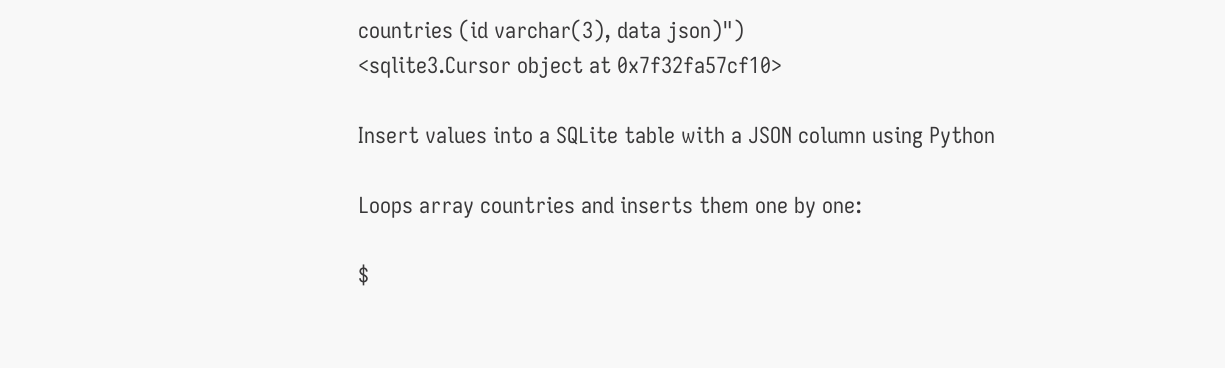countries (id varchar(3), data json)")
<sqlite3.Cursor object at 0x7f32fa57cf10>

Insert values into a SQLite table with a JSON column using Python

Loops array countries and inserts them one by one:

$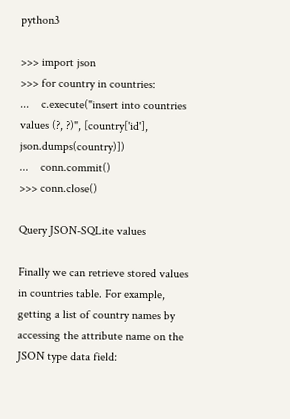python3

>>> import json
>>> for country in countries:
...    c.execute("insert into countries values (?, ?)", [country['id'], json.dumps(country)])
...    conn.commit()
>>> conn.close()

Query JSON-SQLite values

Finally we can retrieve stored values in countries table. For example, getting a list of country names by accessing the attribute name on the JSON type data field: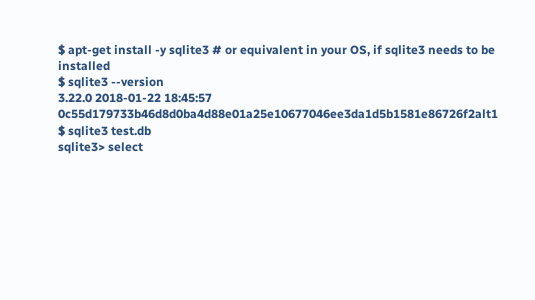$ apt-get install -y sqlite3 # or equivalent in your OS, if sqlite3 needs to be installed
$ sqlite3 --version
3.22.0 2018-01-22 18:45:57 0c55d179733b46d8d0ba4d88e01a25e10677046ee3da1d5b1581e86726f2alt1
$ sqlite3 test.db
sqlite3> select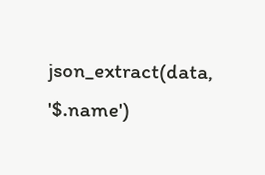json_extract(data, '$.name')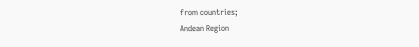from countries;
Andean Region